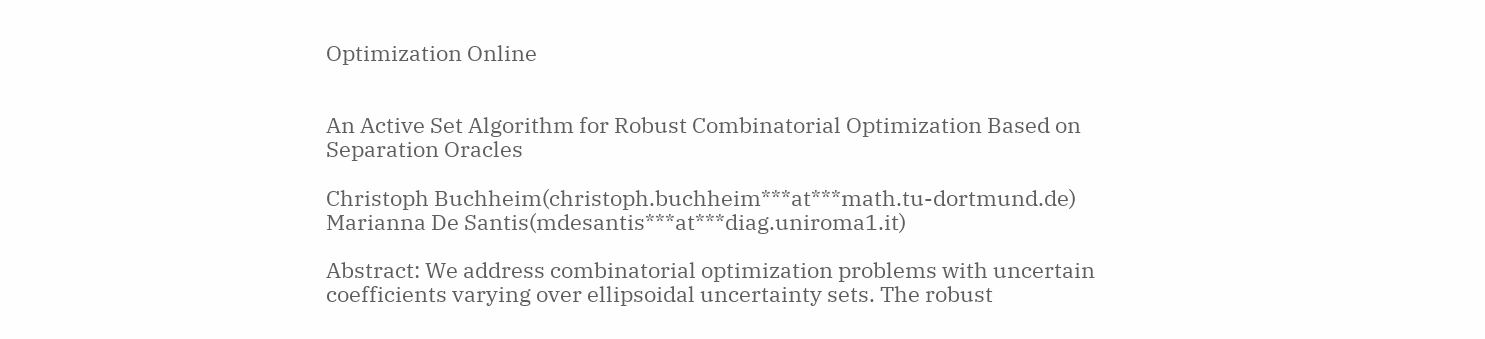Optimization Online


An Active Set Algorithm for Robust Combinatorial Optimization Based on Separation Oracles

Christoph Buchheim(christoph.buchheim***at***math.tu-dortmund.de)
Marianna De Santis(mdesantis***at***diag.uniroma1.it)

Abstract: We address combinatorial optimization problems with uncertain coefficients varying over ellipsoidal uncertainty sets. The robust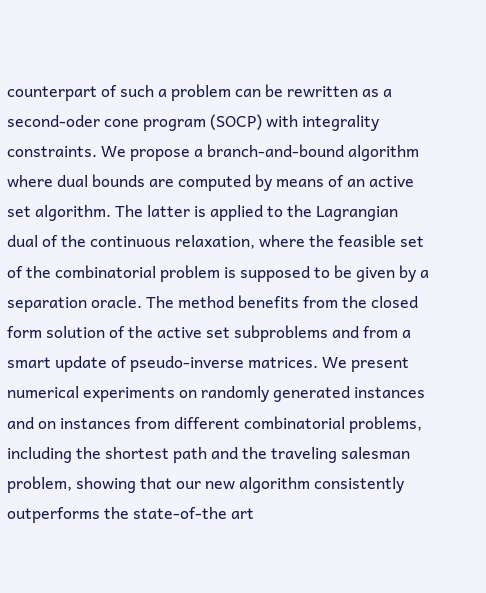counterpart of such a problem can be rewritten as a second-oder cone program (SOCP) with integrality constraints. We propose a branch-and-bound algorithm where dual bounds are computed by means of an active set algorithm. The latter is applied to the Lagrangian dual of the continuous relaxation, where the feasible set of the combinatorial problem is supposed to be given by a separation oracle. The method benefits from the closed form solution of the active set subproblems and from a smart update of pseudo-inverse matrices. We present numerical experiments on randomly generated instances and on instances from different combinatorial problems, including the shortest path and the traveling salesman problem, showing that our new algorithm consistently outperforms the state-of-the art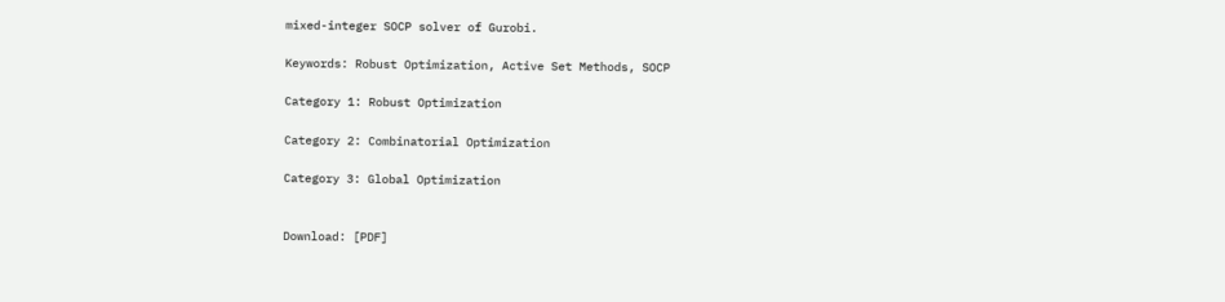mixed-integer SOCP solver of Gurobi.

Keywords: Robust Optimization, Active Set Methods, SOCP

Category 1: Robust Optimization

Category 2: Combinatorial Optimization

Category 3: Global Optimization


Download: [PDF]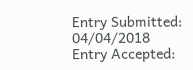Entry Submitted: 04/04/2018
Entry Accepted: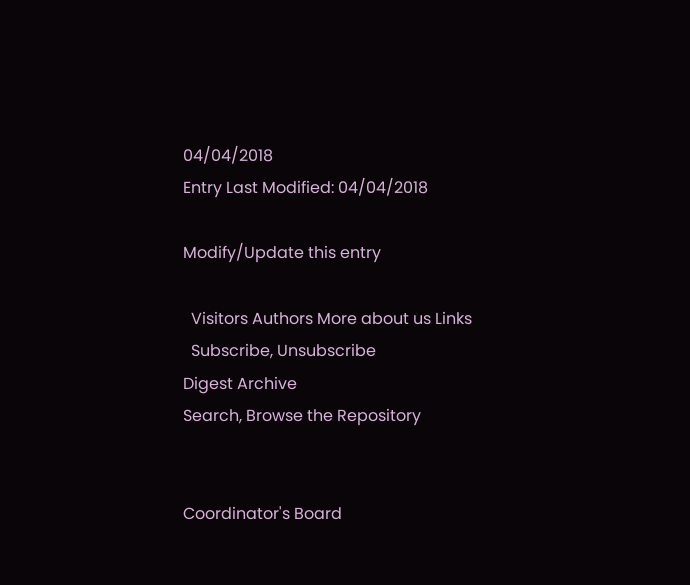04/04/2018
Entry Last Modified: 04/04/2018

Modify/Update this entry

  Visitors Authors More about us Links
  Subscribe, Unsubscribe
Digest Archive
Search, Browse the Repository


Coordinator's Board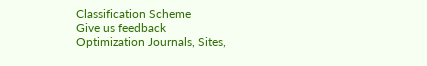Classification Scheme
Give us feedback
Optimization Journals, Sites,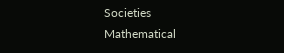Societies
Mathematical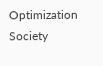Optimization Society